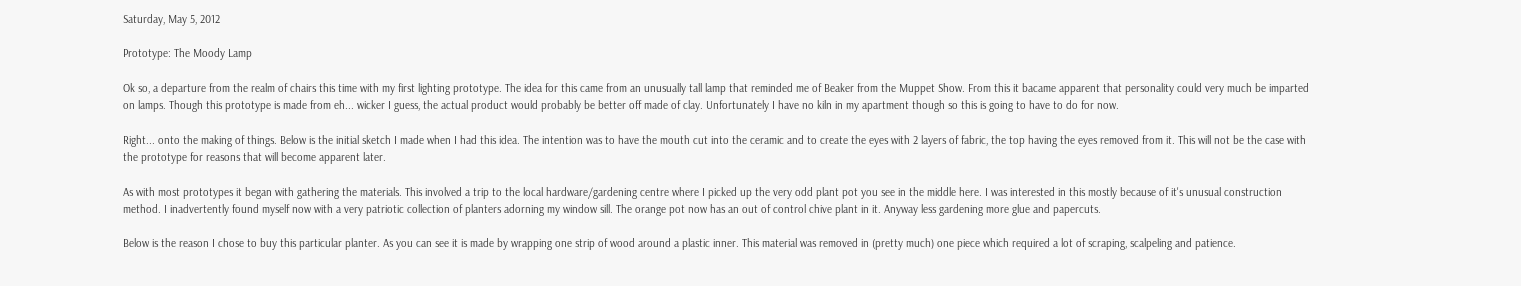Saturday, May 5, 2012

Prototype: The Moody Lamp

Ok so, a departure from the realm of chairs this time with my first lighting prototype. The idea for this came from an unusually tall lamp that reminded me of Beaker from the Muppet Show. From this it bacame apparent that personality could very much be imparted on lamps. Though this prototype is made from eh... wicker I guess, the actual product would probably be better off made of clay. Unfortunately I have no kiln in my apartment though so this is going to have to do for now.

Right... onto the making of things. Below is the initial sketch I made when I had this idea. The intention was to have the mouth cut into the ceramic and to create the eyes with 2 layers of fabric, the top having the eyes removed from it. This will not be the case with the prototype for reasons that will become apparent later.

As with most prototypes it began with gathering the materials. This involved a trip to the local hardware/gardening centre where I picked up the very odd plant pot you see in the middle here. I was interested in this mostly because of it's unusual construction method. I inadvertently found myself now with a very patriotic collection of planters adorning my window sill. The orange pot now has an out of control chive plant in it. Anyway less gardening more glue and papercuts.

Below is the reason I chose to buy this particular planter. As you can see it is made by wrapping one strip of wood around a plastic inner. This material was removed in (pretty much) one piece which required a lot of scraping, scalpeling and patience.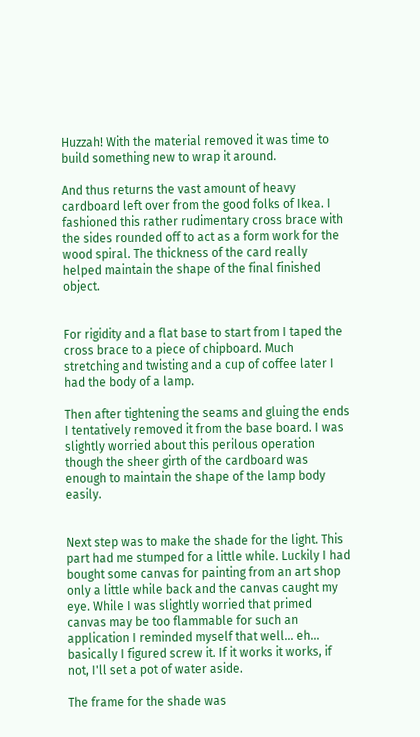Huzzah! With the material removed it was time to build something new to wrap it around.

And thus returns the vast amount of heavy cardboard left over from the good folks of Ikea. I fashioned this rather rudimentary cross brace with the sides rounded off to act as a form work for the wood spiral. The thickness of the card really helped maintain the shape of the final finished object.


For rigidity and a flat base to start from I taped the cross brace to a piece of chipboard. Much stretching and twisting and a cup of coffee later I had the body of a lamp.

Then after tightening the seams and gluing the ends I tentatively removed it from the base board. I was slightly worried about this perilous operation though the sheer girth of the cardboard was enough to maintain the shape of the lamp body easily.


Next step was to make the shade for the light. This part had me stumped for a little while. Luckily I had bought some canvas for painting from an art shop only a little while back and the canvas caught my eye. While I was slightly worried that primed canvas may be too flammable for such an application I reminded myself that well... eh... basically I figured screw it. If it works it works, if not, I'll set a pot of water aside.

The frame for the shade was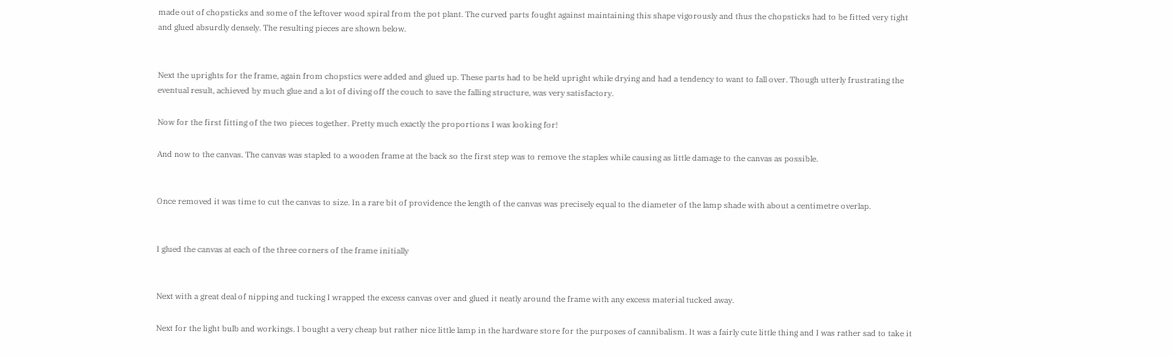made out of chopsticks and some of the leftover wood spiral from the pot plant. The curved parts fought against maintaining this shape vigorously and thus the chopsticks had to be fitted very tight and glued absurdly densely. The resulting pieces are shown below.


Next the uprights for the frame, again from chopstics were added and glued up. These parts had to be held upright while drying and had a tendency to want to fall over. Though utterly frustrating the eventual result, achieved by much glue and a lot of diving off the couch to save the falling structure, was very satisfactory.

Now for the first fitting of the two pieces together. Pretty much exactly the proportions I was looking for!

And now to the canvas. The canvas was stapled to a wooden frame at the back so the first step was to remove the staples while causing as little damage to the canvas as possible.


Once removed it was time to cut the canvas to size. In a rare bit of providence the length of the canvas was precisely equal to the diameter of the lamp shade with about a centimetre overlap.


I glued the canvas at each of the three corners of the frame initially


Next with a great deal of nipping and tucking I wrapped the excess canvas over and glued it neatly around the frame with any excess material tucked away.

Next for the light bulb and workings. I bought a very cheap but rather nice little lamp in the hardware store for the purposes of cannibalism. It was a fairly cute little thing and I was rather sad to take it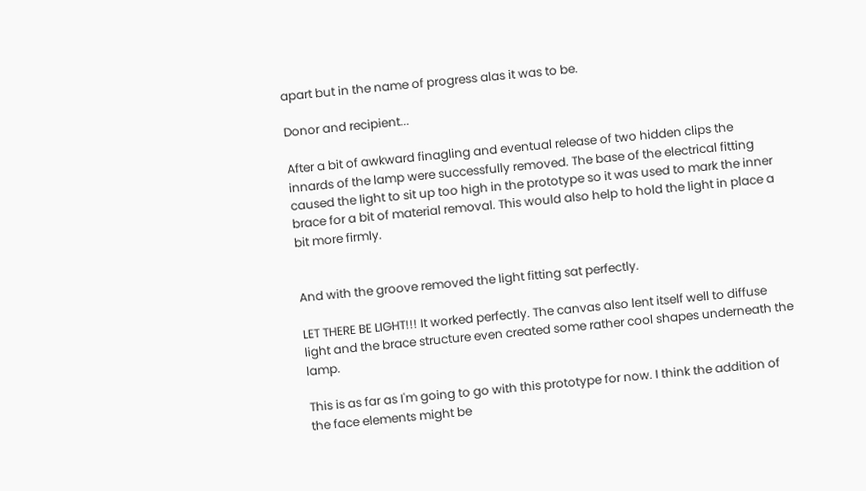apart but in the name of progress alas it was to be.

Donor and recipient...

After a bit of awkward finagling and eventual release of two hidden clips the innards of the lamp were successfully removed. The base of the electrical fitting caused the light to sit up too high in the prototype so it was used to mark the inner brace for a bit of material removal. This would also help to hold the light in place a bit more firmly.


And with the groove removed the light fitting sat perfectly.

LET THERE BE LIGHT!!! It worked perfectly. The canvas also lent itself well to diffuse light and the brace structure even created some rather cool shapes underneath the lamp.

This is as far as I'm going to go with this prototype for now. I think the addition of the face elements might be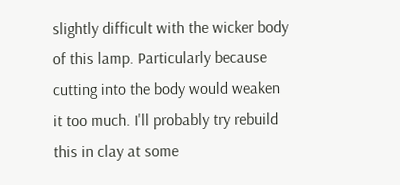slightly difficult with the wicker body of this lamp. Particularly because cutting into the body would weaken it too much. I'll probably try rebuild this in clay at some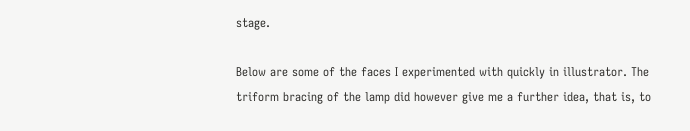stage.

Below are some of the faces I experimented with quickly in illustrator. The triform bracing of the lamp did however give me a further idea, that is, to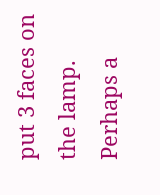put 3 faces on the lamp. Perhaps a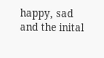happy, sad and the inital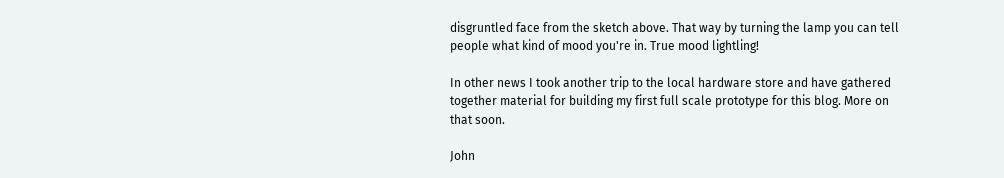disgruntled face from the sketch above. That way by turning the lamp you can tell people what kind of mood you're in. True mood lightling!

In other news I took another trip to the local hardware store and have gathered together material for building my first full scale prototype for this blog. More on that soon.

John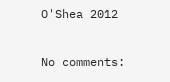O'Shea 2012

No comments: